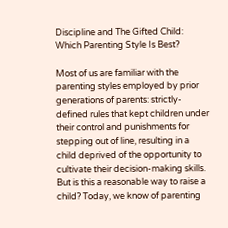Discipline and The Gifted Child: Which Parenting Style Is Best?

Most of us are familiar with the parenting styles employed by prior generations of parents: strictly-defined rules that kept children under their control and punishments for stepping out of line, resulting in a child deprived of the opportunity to cultivate their decision-making skills. But is this a reasonable way to raise a child? Today, we know of parenting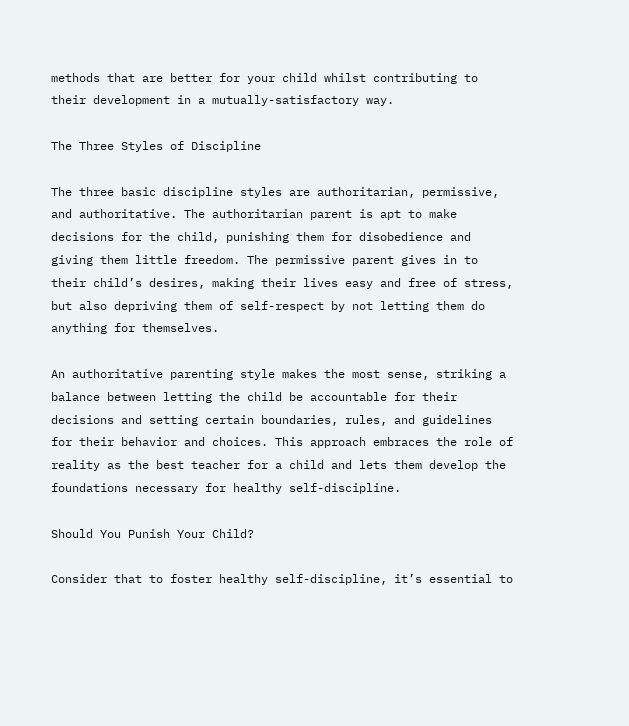methods that are better for your child whilst contributing to their development in a mutually-satisfactory way.

The Three Styles of Discipline

The three basic discipline styles are authoritarian, permissive, and authoritative. The authoritarian parent is apt to make decisions for the child, punishing them for disobedience and giving them little freedom. The permissive parent gives in to their child’s desires, making their lives easy and free of stress, but also depriving them of self-respect by not letting them do anything for themselves.

An authoritative parenting style makes the most sense, striking a balance between letting the child be accountable for their decisions and setting certain boundaries, rules, and guidelines for their behavior and choices. This approach embraces the role of reality as the best teacher for a child and lets them develop the foundations necessary for healthy self-discipline.

Should You Punish Your Child?

Consider that to foster healthy self-discipline, it’s essential to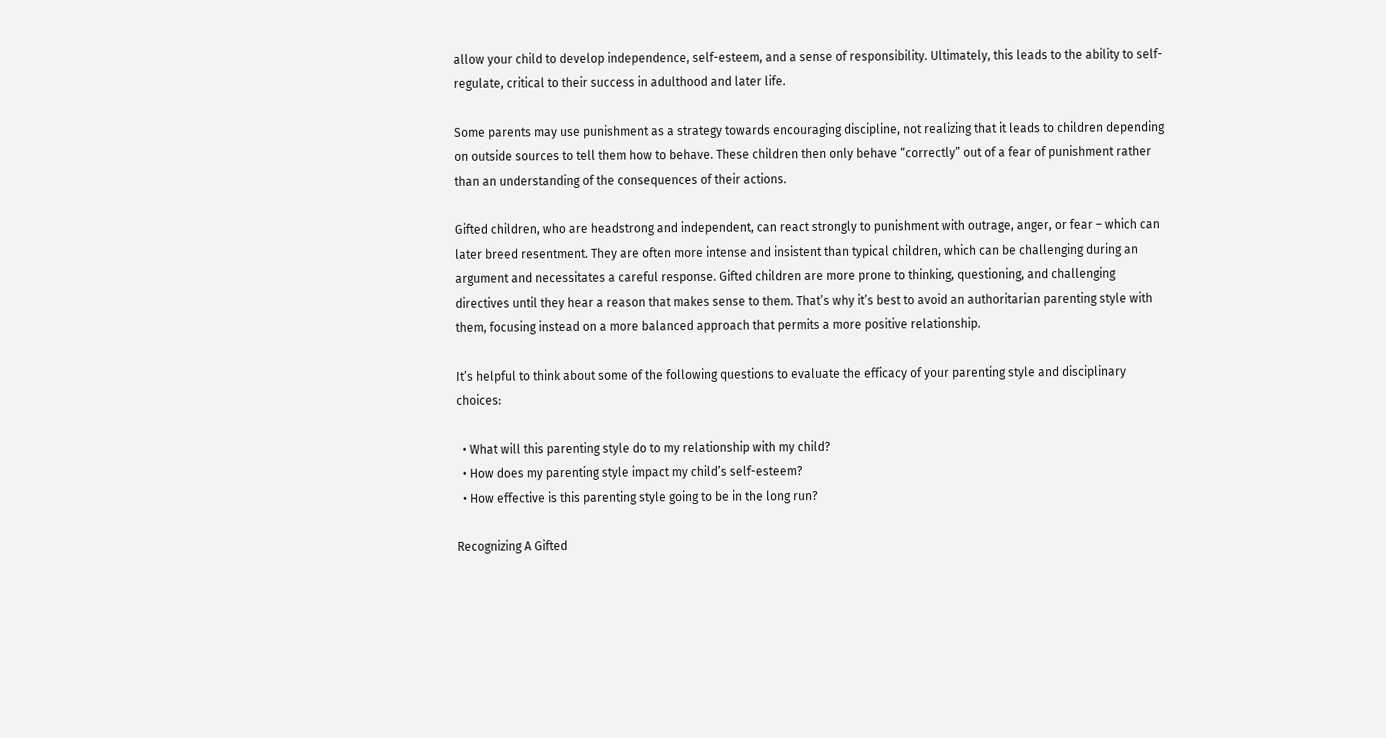allow your child to develop independence, self-esteem, and a sense of responsibility. Ultimately, this leads to the ability to self-regulate, critical to their success in adulthood and later life.

Some parents may use punishment as a strategy towards encouraging discipline, not realizing that it leads to children depending on outside sources to tell them how to behave. These children then only behave “correctly” out of a fear of punishment rather than an understanding of the consequences of their actions.

Gifted children, who are headstrong and independent, can react strongly to punishment with outrage, anger, or fear – which can later breed resentment. They are often more intense and insistent than typical children, which can be challenging during an argument and necessitates a careful response. Gifted children are more prone to thinking, questioning, and challenging directives until they hear a reason that makes sense to them. That’s why it’s best to avoid an authoritarian parenting style with them, focusing instead on a more balanced approach that permits a more positive relationship.

It’s helpful to think about some of the following questions to evaluate the efficacy of your parenting style and disciplinary choices:

  • What will this parenting style do to my relationship with my child?
  • How does my parenting style impact my child’s self-esteem?
  • How effective is this parenting style going to be in the long run?

Recognizing A Gifted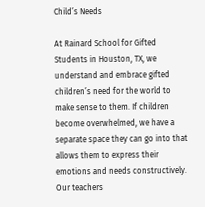Child’s Needs

At Rainard School for Gifted Students in Houston, TX, we understand and embrace gifted children’s need for the world to make sense to them. If children become overwhelmed, we have a separate space they can go into that allows them to express their emotions and needs constructively. Our teachers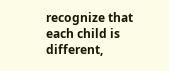recognize that each child is different,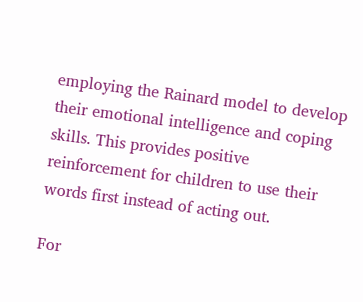employing the Rainard model to develop their emotional intelligence and coping skills. This provides positive reinforcement for children to use their words first instead of acting out.

For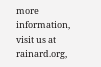more information, visit us at rainard.org,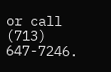or call (713) 647-7246.